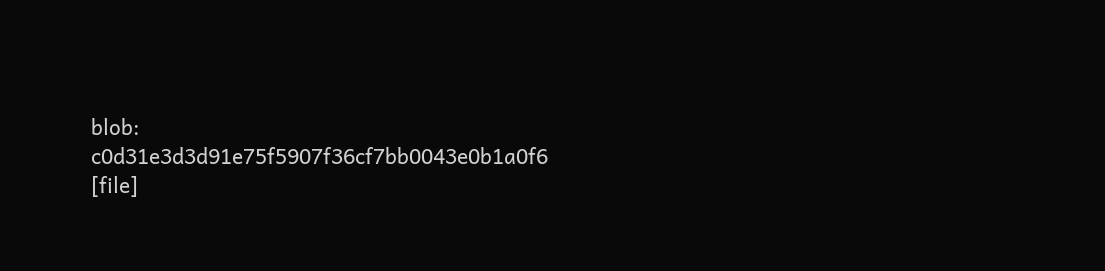blob: c0d31e3d3d91e75f5907f36cf7bb0043e0b1a0f6 [file]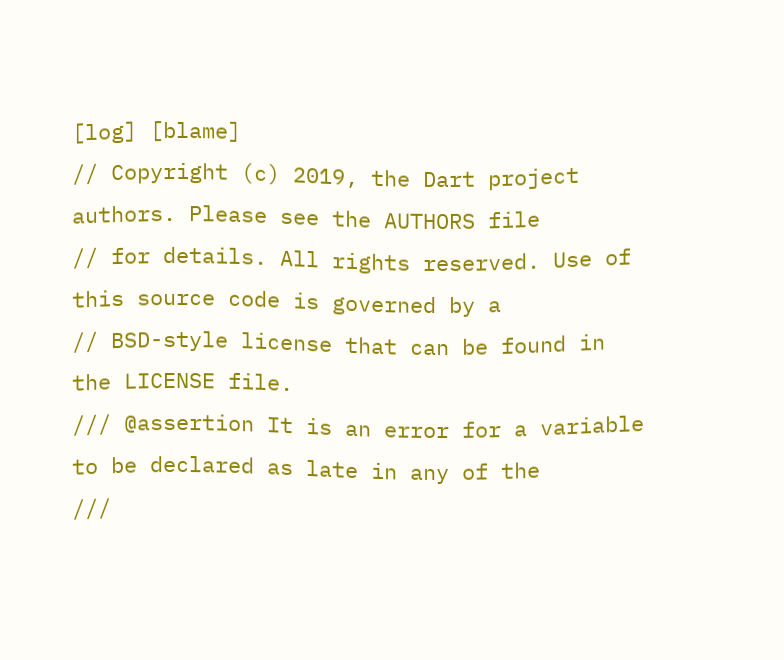[log] [blame]
// Copyright (c) 2019, the Dart project authors. Please see the AUTHORS file
// for details. All rights reserved. Use of this source code is governed by a
// BSD-style license that can be found in the LICENSE file.
/// @assertion It is an error for a variable to be declared as late in any of the
///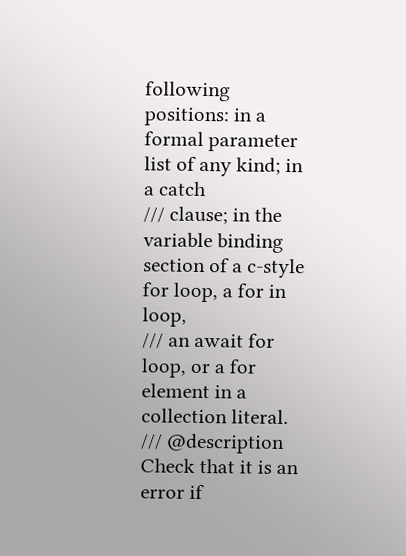following positions: in a formal parameter list of any kind; in a catch
/// clause; in the variable binding section of a c-style for loop, a for in loop,
/// an await for loop, or a for element in a collection literal.
/// @description Check that it is an error if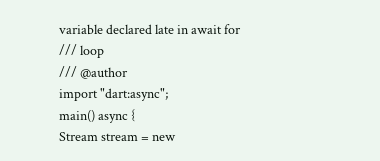variable declared late in await for
/// loop
/// @author
import "dart:async";
main() async {
Stream stream = new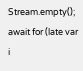Stream.empty();
await for (late var i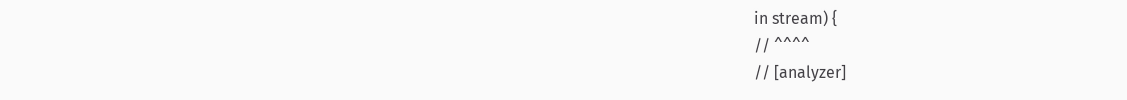in stream) {
// ^^^^
// [analyzer]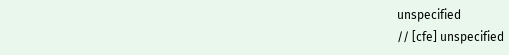unspecified
// [cfe] unspecified